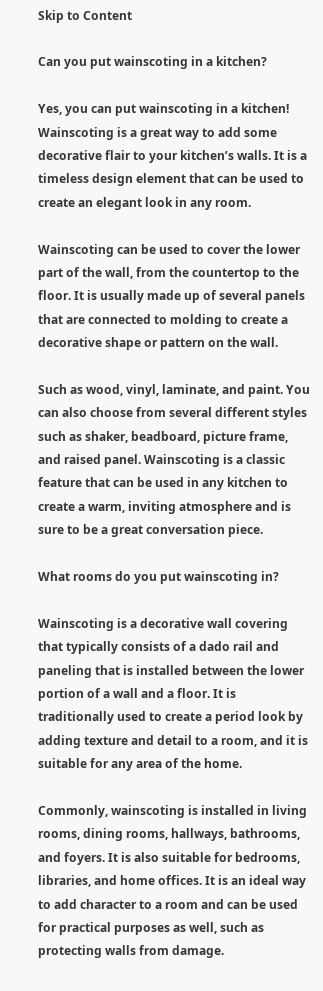Skip to Content

Can you put wainscoting in a kitchen?

Yes, you can put wainscoting in a kitchen! Wainscoting is a great way to add some decorative flair to your kitchen’s walls. It is a timeless design element that can be used to create an elegant look in any room.

Wainscoting can be used to cover the lower part of the wall, from the countertop to the floor. It is usually made up of several panels that are connected to molding to create a decorative shape or pattern on the wall.

Such as wood, vinyl, laminate, and paint. You can also choose from several different styles such as shaker, beadboard, picture frame, and raised panel. Wainscoting is a classic feature that can be used in any kitchen to create a warm, inviting atmosphere and is sure to be a great conversation piece.

What rooms do you put wainscoting in?

Wainscoting is a decorative wall covering that typically consists of a dado rail and paneling that is installed between the lower portion of a wall and a floor. It is traditionally used to create a period look by adding texture and detail to a room, and it is suitable for any area of the home.

Commonly, wainscoting is installed in living rooms, dining rooms, hallways, bathrooms, and foyers. It is also suitable for bedrooms, libraries, and home offices. It is an ideal way to add character to a room and can be used for practical purposes as well, such as protecting walls from damage.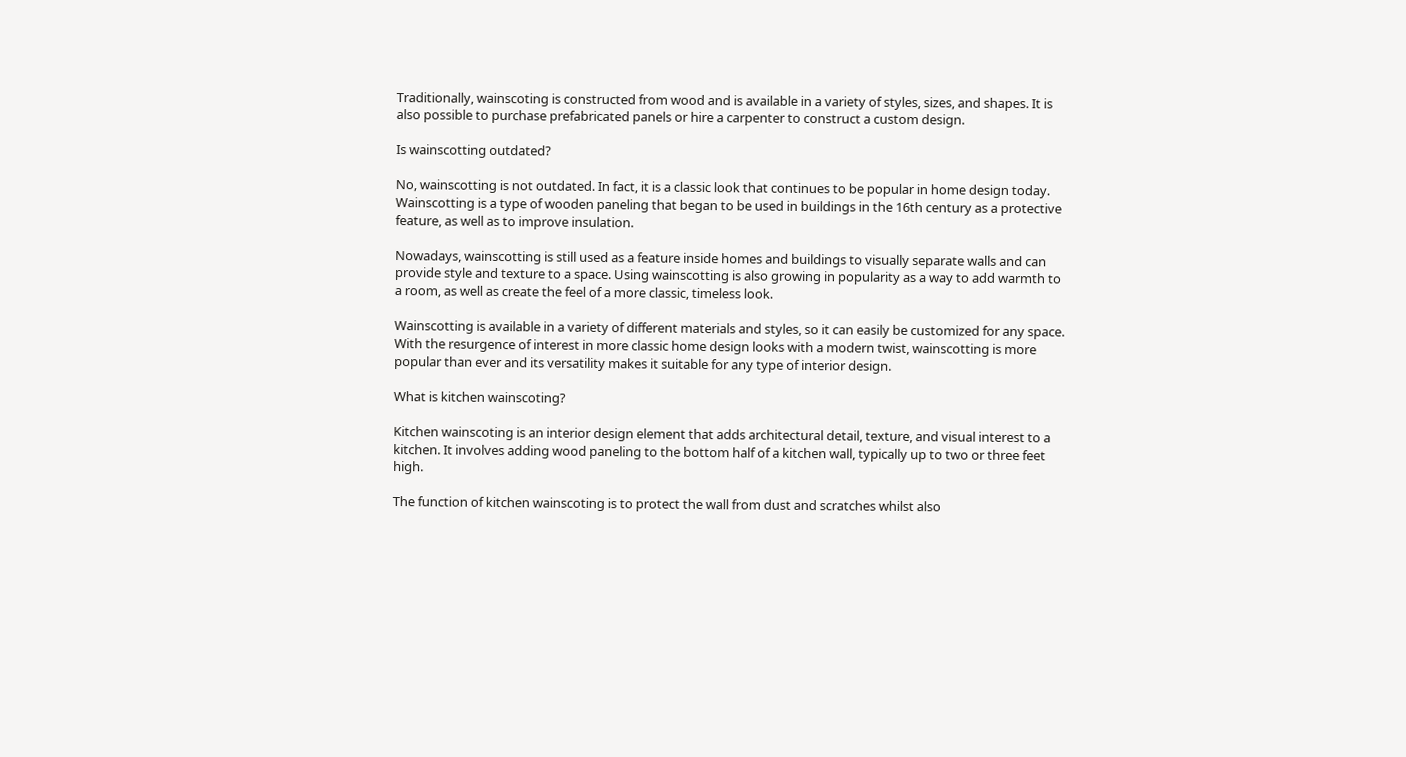Traditionally, wainscoting is constructed from wood and is available in a variety of styles, sizes, and shapes. It is also possible to purchase prefabricated panels or hire a carpenter to construct a custom design.

Is wainscotting outdated?

No, wainscotting is not outdated. In fact, it is a classic look that continues to be popular in home design today. Wainscotting is a type of wooden paneling that began to be used in buildings in the 16th century as a protective feature, as well as to improve insulation.

Nowadays, wainscotting is still used as a feature inside homes and buildings to visually separate walls and can provide style and texture to a space. Using wainscotting is also growing in popularity as a way to add warmth to a room, as well as create the feel of a more classic, timeless look.

Wainscotting is available in a variety of different materials and styles, so it can easily be customized for any space. With the resurgence of interest in more classic home design looks with a modern twist, wainscotting is more popular than ever and its versatility makes it suitable for any type of interior design.

What is kitchen wainscoting?

Kitchen wainscoting is an interior design element that adds architectural detail, texture, and visual interest to a kitchen. It involves adding wood paneling to the bottom half of a kitchen wall, typically up to two or three feet high.

The function of kitchen wainscoting is to protect the wall from dust and scratches whilst also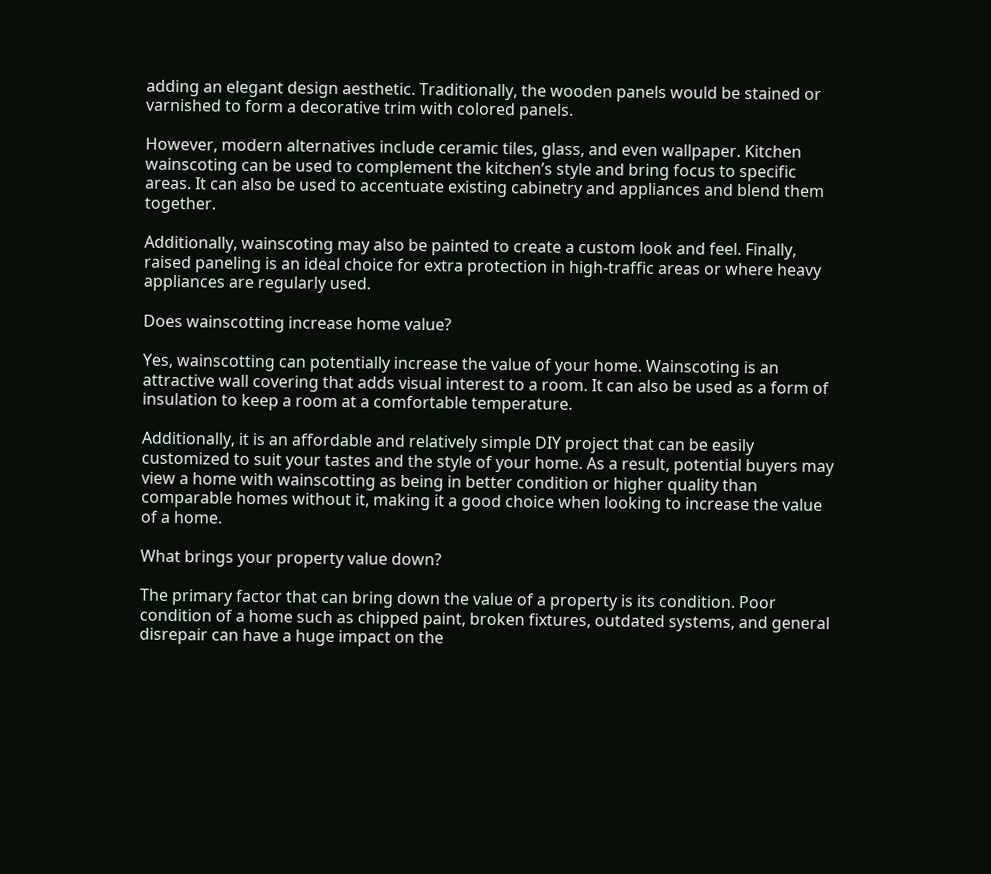adding an elegant design aesthetic. Traditionally, the wooden panels would be stained or varnished to form a decorative trim with colored panels.

However, modern alternatives include ceramic tiles, glass, and even wallpaper. Kitchen wainscoting can be used to complement the kitchen’s style and bring focus to specific areas. It can also be used to accentuate existing cabinetry and appliances and blend them together.

Additionally, wainscoting may also be painted to create a custom look and feel. Finally, raised paneling is an ideal choice for extra protection in high-traffic areas or where heavy appliances are regularly used.

Does wainscotting increase home value?

Yes, wainscotting can potentially increase the value of your home. Wainscoting is an attractive wall covering that adds visual interest to a room. It can also be used as a form of insulation to keep a room at a comfortable temperature.

Additionally, it is an affordable and relatively simple DIY project that can be easily customized to suit your tastes and the style of your home. As a result, potential buyers may view a home with wainscotting as being in better condition or higher quality than comparable homes without it, making it a good choice when looking to increase the value of a home.

What brings your property value down?

The primary factor that can bring down the value of a property is its condition. Poor condition of a home such as chipped paint, broken fixtures, outdated systems, and general disrepair can have a huge impact on the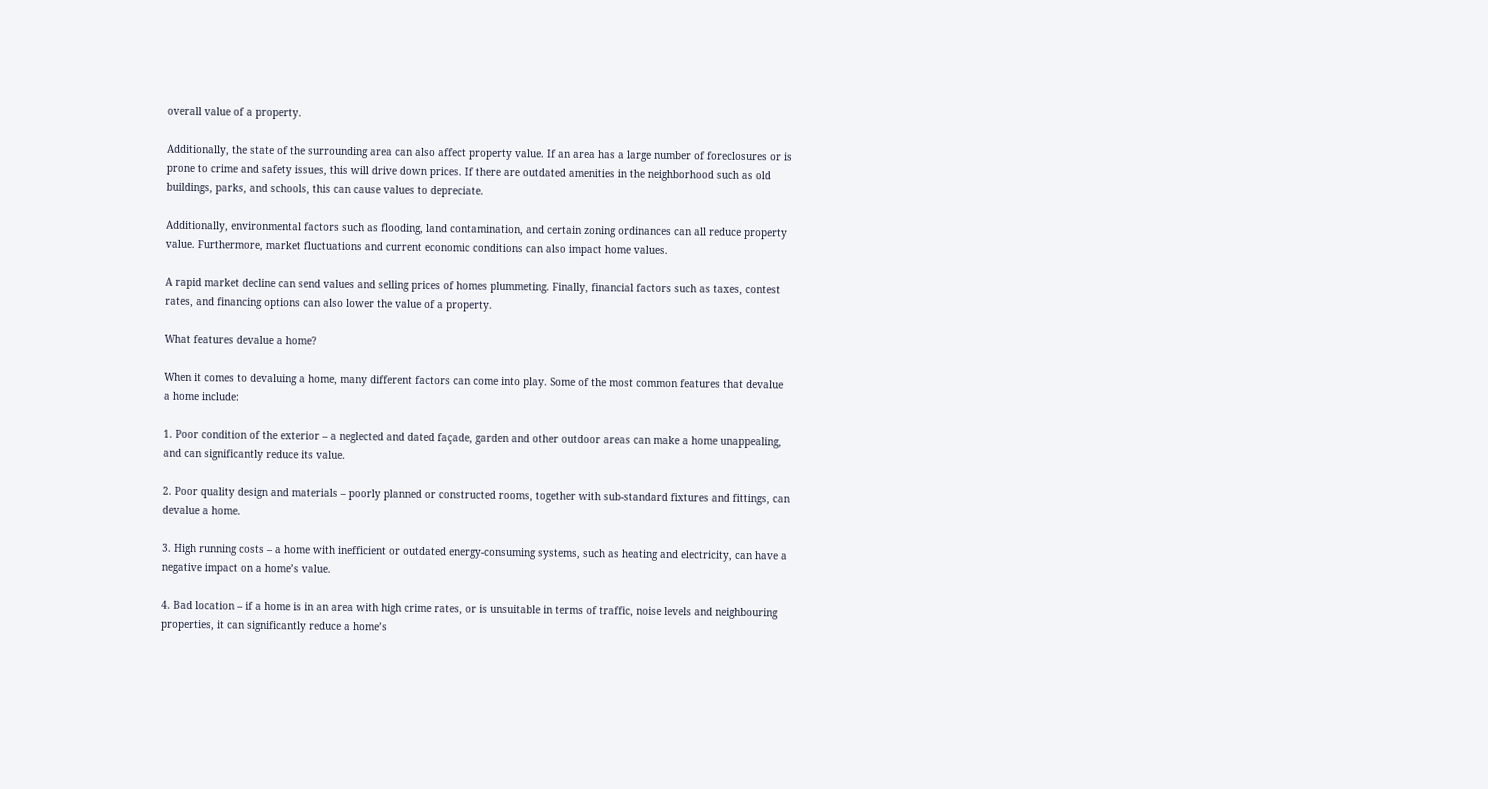overall value of a property.

Additionally, the state of the surrounding area can also affect property value. If an area has a large number of foreclosures or is prone to crime and safety issues, this will drive down prices. If there are outdated amenities in the neighborhood such as old buildings, parks, and schools, this can cause values to depreciate.

Additionally, environmental factors such as flooding, land contamination, and certain zoning ordinances can all reduce property value. Furthermore, market fluctuations and current economic conditions can also impact home values.

A rapid market decline can send values and selling prices of homes plummeting. Finally, financial factors such as taxes, contest rates, and financing options can also lower the value of a property.

What features devalue a home?

When it comes to devaluing a home, many different factors can come into play. Some of the most common features that devalue a home include:

1. Poor condition of the exterior – a neglected and dated façade, garden and other outdoor areas can make a home unappealing, and can significantly reduce its value.

2. Poor quality design and materials – poorly planned or constructed rooms, together with sub-standard fixtures and fittings, can devalue a home.

3. High running costs – a home with inefficient or outdated energy-consuming systems, such as heating and electricity, can have a negative impact on a home’s value.

4. Bad location – if a home is in an area with high crime rates, or is unsuitable in terms of traffic, noise levels and neighbouring properties, it can significantly reduce a home’s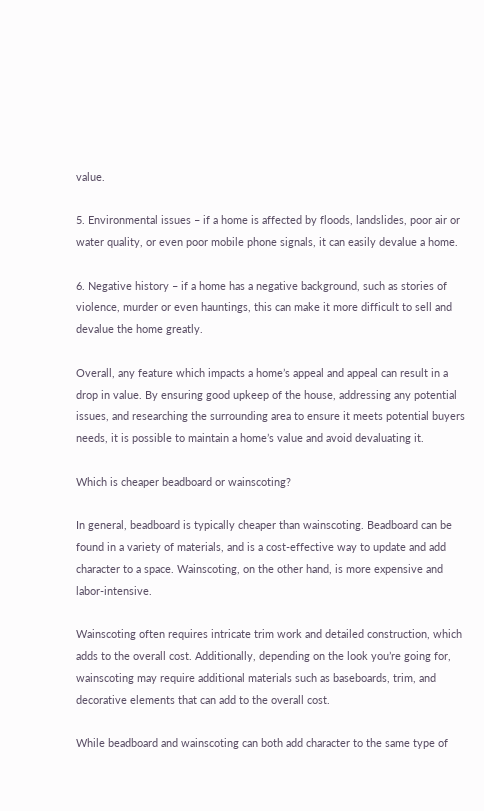value.

5. Environmental issues – if a home is affected by floods, landslides, poor air or water quality, or even poor mobile phone signals, it can easily devalue a home.

6. Negative history – if a home has a negative background, such as stories of violence, murder or even hauntings, this can make it more difficult to sell and devalue the home greatly.

Overall, any feature which impacts a home’s appeal and appeal can result in a drop in value. By ensuring good upkeep of the house, addressing any potential issues, and researching the surrounding area to ensure it meets potential buyers needs, it is possible to maintain a home’s value and avoid devaluating it.

Which is cheaper beadboard or wainscoting?

In general, beadboard is typically cheaper than wainscoting. Beadboard can be found in a variety of materials, and is a cost-effective way to update and add character to a space. Wainscoting, on the other hand, is more expensive and labor-intensive.

Wainscoting often requires intricate trim work and detailed construction, which adds to the overall cost. Additionally, depending on the look you’re going for, wainscoting may require additional materials such as baseboards, trim, and decorative elements that can add to the overall cost.

While beadboard and wainscoting can both add character to the same type of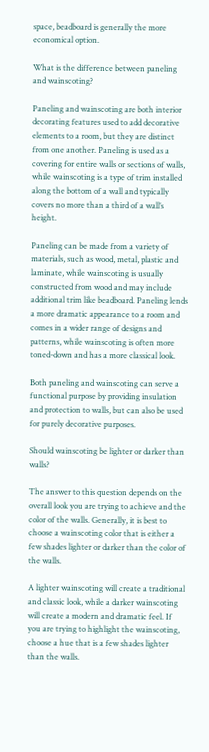space, beadboard is generally the more economical option.

What is the difference between paneling and wainscoting?

Paneling and wainscoting are both interior decorating features used to add decorative elements to a room, but they are distinct from one another. Paneling is used as a covering for entire walls or sections of walls, while wainscoting is a type of trim installed along the bottom of a wall and typically covers no more than a third of a wall’s height.

Paneling can be made from a variety of materials, such as wood, metal, plastic and laminate, while wainscoting is usually constructed from wood and may include additional trim like beadboard. Paneling lends a more dramatic appearance to a room and comes in a wider range of designs and patterns, while wainscoting is often more toned-down and has a more classical look.

Both paneling and wainscoting can serve a functional purpose by providing insulation and protection to walls, but can also be used for purely decorative purposes.

Should wainscoting be lighter or darker than walls?

The answer to this question depends on the overall look you are trying to achieve and the color of the walls. Generally, it is best to choose a wainscoting color that is either a few shades lighter or darker than the color of the walls.

A lighter wainscoting will create a traditional and classic look, while a darker wainscoting will create a modern and dramatic feel. If you are trying to highlight the wainscoting, choose a hue that is a few shades lighter than the walls.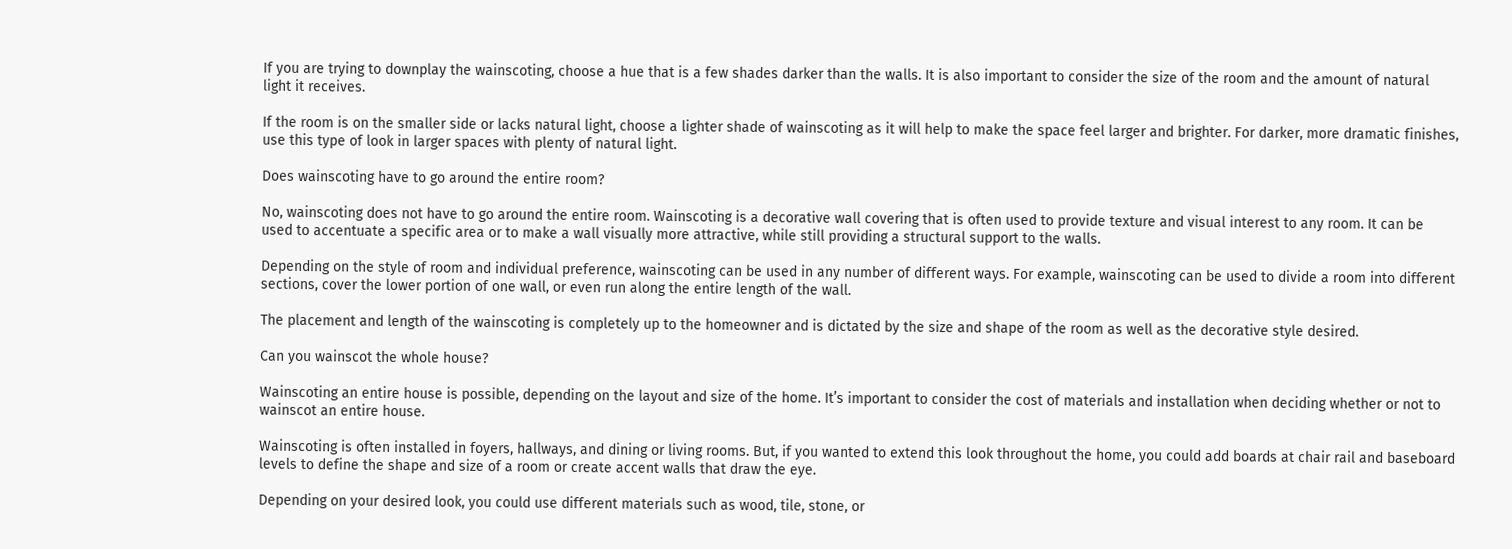If you are trying to downplay the wainscoting, choose a hue that is a few shades darker than the walls. It is also important to consider the size of the room and the amount of natural light it receives.

If the room is on the smaller side or lacks natural light, choose a lighter shade of wainscoting as it will help to make the space feel larger and brighter. For darker, more dramatic finishes, use this type of look in larger spaces with plenty of natural light.

Does wainscoting have to go around the entire room?

No, wainscoting does not have to go around the entire room. Wainscoting is a decorative wall covering that is often used to provide texture and visual interest to any room. It can be used to accentuate a specific area or to make a wall visually more attractive, while still providing a structural support to the walls.

Depending on the style of room and individual preference, wainscoting can be used in any number of different ways. For example, wainscoting can be used to divide a room into different sections, cover the lower portion of one wall, or even run along the entire length of the wall.

The placement and length of the wainscoting is completely up to the homeowner and is dictated by the size and shape of the room as well as the decorative style desired.

Can you wainscot the whole house?

Wainscoting an entire house is possible, depending on the layout and size of the home. It’s important to consider the cost of materials and installation when deciding whether or not to wainscot an entire house.

Wainscoting is often installed in foyers, hallways, and dining or living rooms. But, if you wanted to extend this look throughout the home, you could add boards at chair rail and baseboard levels to define the shape and size of a room or create accent walls that draw the eye.

Depending on your desired look, you could use different materials such as wood, tile, stone, or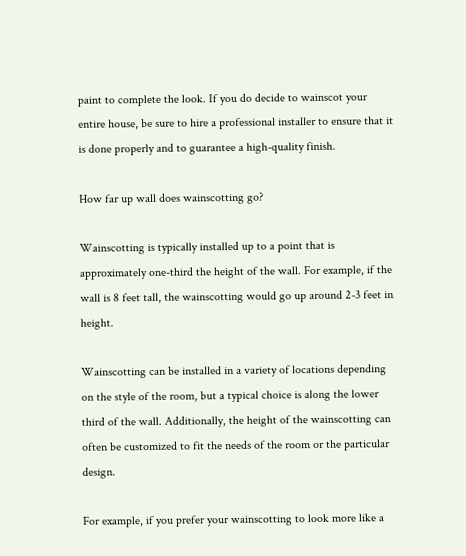paint to complete the look. If you do decide to wainscot your entire house, be sure to hire a professional installer to ensure that it is done properly and to guarantee a high-quality finish.

How far up wall does wainscotting go?

Wainscotting is typically installed up to a point that is approximately one-third the height of the wall. For example, if the wall is 8 feet tall, the wainscotting would go up around 2-3 feet in height.

Wainscotting can be installed in a variety of locations depending on the style of the room, but a typical choice is along the lower third of the wall. Additionally, the height of the wainscotting can often be customized to fit the needs of the room or the particular design.

For example, if you prefer your wainscotting to look more like a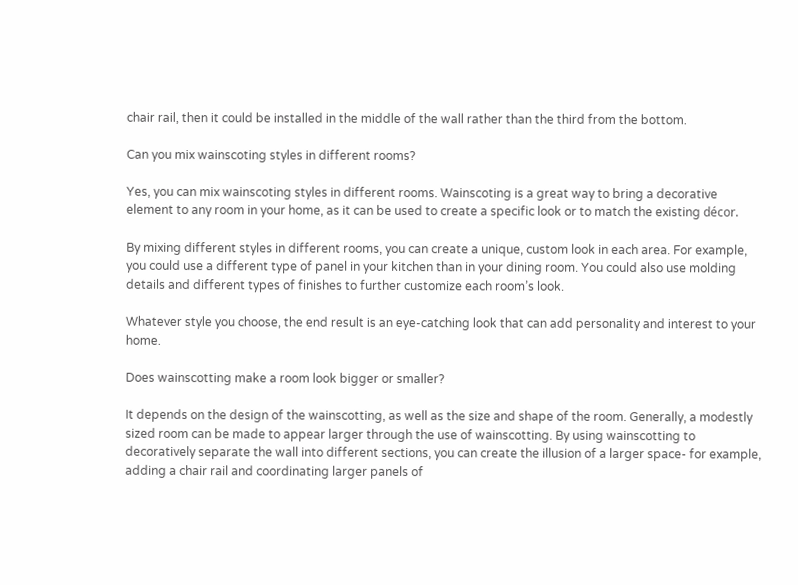chair rail, then it could be installed in the middle of the wall rather than the third from the bottom.

Can you mix wainscoting styles in different rooms?

Yes, you can mix wainscoting styles in different rooms. Wainscoting is a great way to bring a decorative element to any room in your home, as it can be used to create a specific look or to match the existing décor.

By mixing different styles in different rooms, you can create a unique, custom look in each area. For example, you could use a different type of panel in your kitchen than in your dining room. You could also use molding details and different types of finishes to further customize each room’s look.

Whatever style you choose, the end result is an eye-catching look that can add personality and interest to your home.

Does wainscotting make a room look bigger or smaller?

It depends on the design of the wainscotting, as well as the size and shape of the room. Generally, a modestly sized room can be made to appear larger through the use of wainscotting. By using wainscotting to decoratively separate the wall into different sections, you can create the illusion of a larger space- for example, adding a chair rail and coordinating larger panels of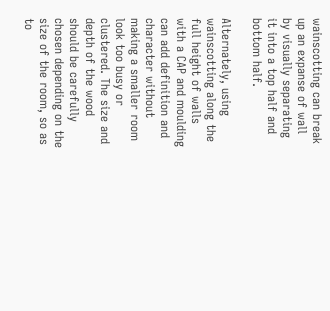wainscotting can break up an expanse of wall by visually separating it into a top half and bottom half.

Alternately, using wainscotting along the full height of walls with a CAP and moulding can add definition and character without making a smaller room look too busy or clustered. The size and depth of the wood should be carefully chosen depending on the size of the room, so as to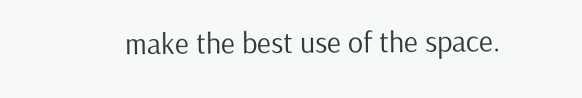make the best use of the space.